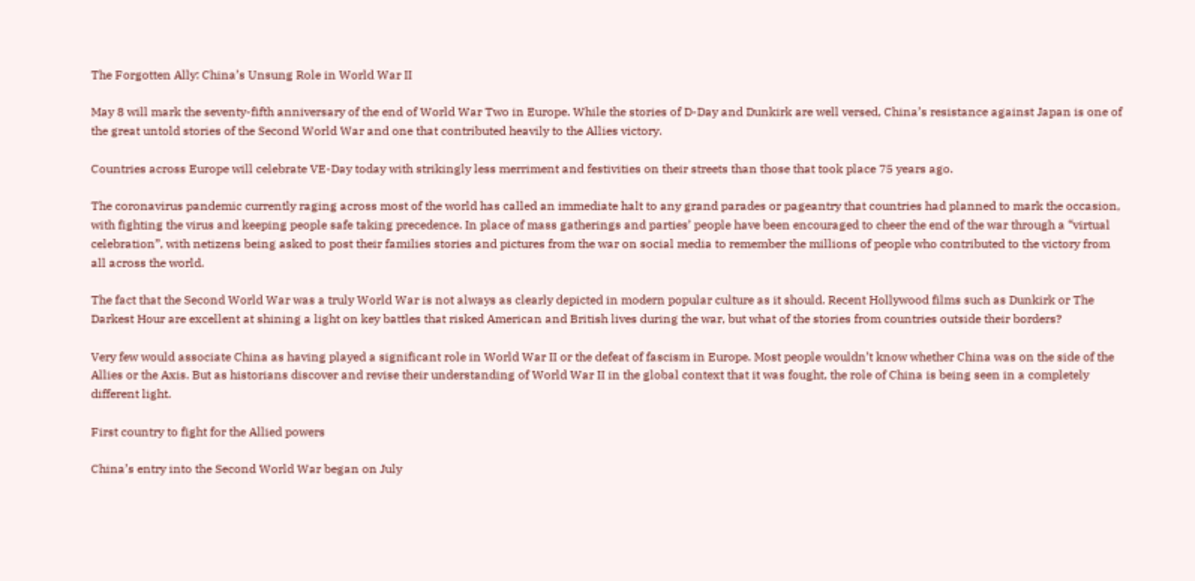The Forgotten Ally: China’s Unsung Role in World War II

May 8 will mark the seventy-fifth anniversary of the end of World War Two in Europe. While the stories of D-Day and Dunkirk are well versed, China’s resistance against Japan is one of the great untold stories of the Second World War and one that contributed heavily to the Allies victory.

Countries across Europe will celebrate VE-Day today with strikingly less merriment and festivities on their streets than those that took place 75 years ago.

The coronavirus pandemic currently raging across most of the world has called an immediate halt to any grand parades or pageantry that countries had planned to mark the occasion, with fighting the virus and keeping people safe taking precedence. In place of mass gatherings and parties’ people have been encouraged to cheer the end of the war through a “virtual celebration”, with netizens being asked to post their families stories and pictures from the war on social media to remember the millions of people who contributed to the victory from all across the world.

The fact that the Second World War was a truly World War is not always as clearly depicted in modern popular culture as it should. Recent Hollywood films such as Dunkirk or The Darkest Hour are excellent at shining a light on key battles that risked American and British lives during the war, but what of the stories from countries outside their borders?

Very few would associate China as having played a significant role in World War II or the defeat of fascism in Europe. Most people wouldn’t know whether China was on the side of the Allies or the Axis. But as historians discover and revise their understanding of World War II in the global context that it was fought, the role of China is being seen in a completely different light.

First country to fight for the Allied powers

China’s entry into the Second World War began on July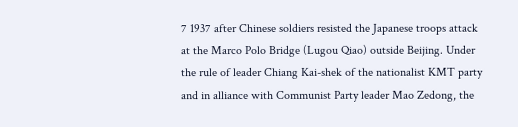7 1937 after Chinese soldiers resisted the Japanese troops attack at the Marco Polo Bridge (Lugou Qiao) outside Beijing. Under the rule of leader Chiang Kai-shek of the nationalist KMT party and in alliance with Communist Party leader Mao Zedong, the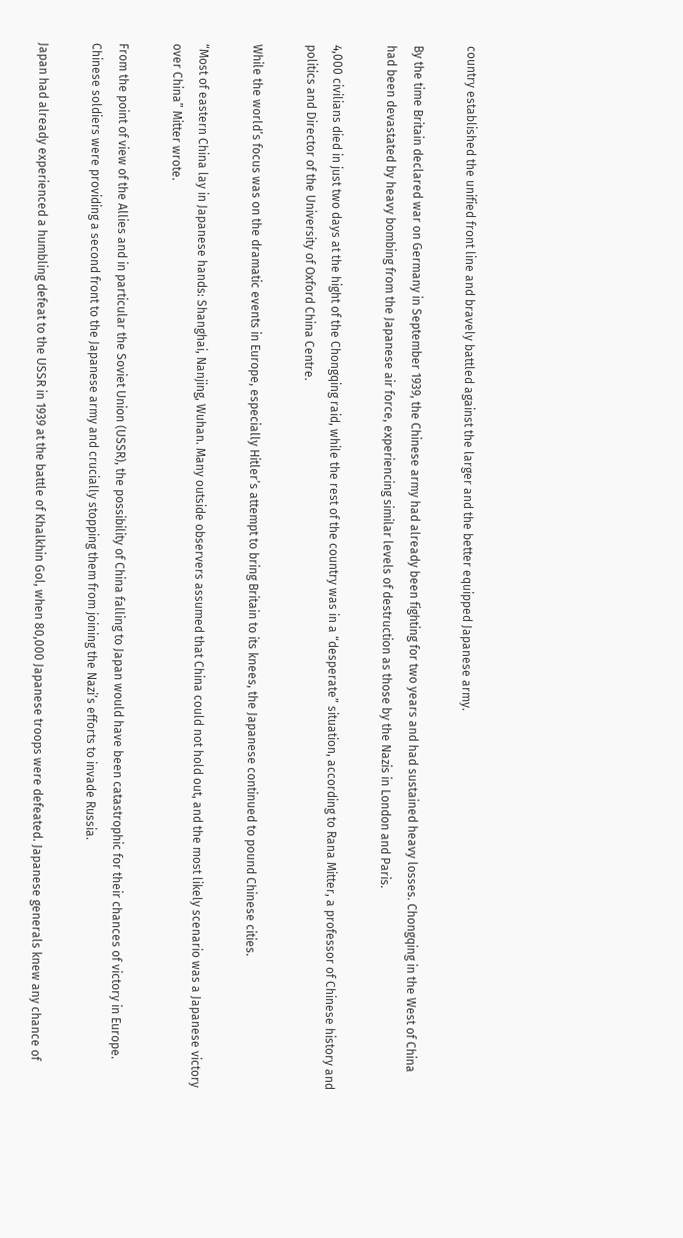country established the unified front line and bravely battled against the larger and the better equipped Japanese army.

By the time Britain declared war on Germany in September 1939, the Chinese army had already been fighting for two years and had sustained heavy losses. Chongqing in the West of China had been devastated by heavy bombing from the Japanese air force, experiencing similar levels of destruction as those by the Nazis in London and Paris.

4,000 civilians died in just two days at the hight of the Chongqing raid, while the rest of the country was in a “desperate” situation, according to Rana Mitter, a professor of Chinese history and politics and Director of the University of Oxford China Centre.

While the world’s focus was on the dramatic events in Europe, especially Hitler’s attempt to bring Britain to its knees, the Japanese continued to pound Chinese cities.

“Most of eastern China lay in Japanese hands: Shanghai, Nanjing, Wuhan. Many outside observers assumed that China could not hold out, and the most likely scenario was a Japanese victory over China” Mitter wrote.

From the point of view of the Allies and in particular the Soviet Union (USSR), the possibility of China falling to Japan would have been catastrophic for their chances of victory in Europe. Chinese soldiers were providing a second front to the Japanese army and crucially stopping them from joining the Nazi’s efforts to invade Russia.

Japan had already experienced a humbling defeat to the USSR in 1939 at the battle of Khalkhin Gol, when 80,000 Japanese troops were defeated. Japanese generals knew any chance of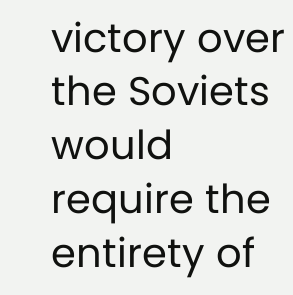victory over the Soviets would require the entirety of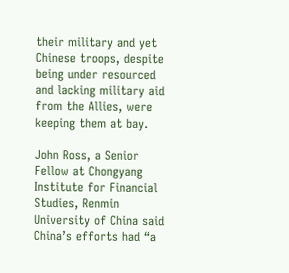their military and yet Chinese troops, despite being under resourced and lacking military aid from the Allies, were keeping them at bay.

John Ross, a Senior Fellow at Chongyang Institute for Financial Studies, Renmin University of China said China’s efforts had “a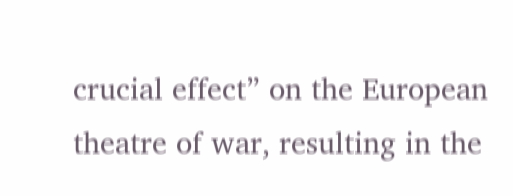crucial effect” on the European theatre of war, resulting in the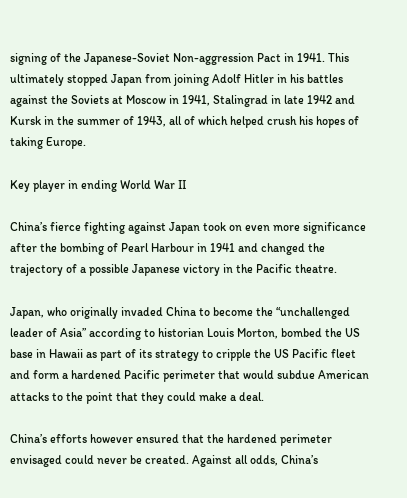signing of the Japanese-Soviet Non-aggression Pact in 1941. This ultimately stopped Japan from joining Adolf Hitler in his battles against the Soviets at Moscow in 1941, Stalingrad in late 1942 and Kursk in the summer of 1943, all of which helped crush his hopes of taking Europe.

Key player in ending World War II

China’s fierce fighting against Japan took on even more significance after the bombing of Pearl Harbour in 1941 and changed the trajectory of a possible Japanese victory in the Pacific theatre.

Japan, who originally invaded China to become the “unchallenged leader of Asia” according to historian Louis Morton, bombed the US base in Hawaii as part of its strategy to cripple the US Pacific fleet and form a hardened Pacific perimeter that would subdue American attacks to the point that they could make a deal.

China’s efforts however ensured that the hardened perimeter envisaged could never be created. Against all odds, China’s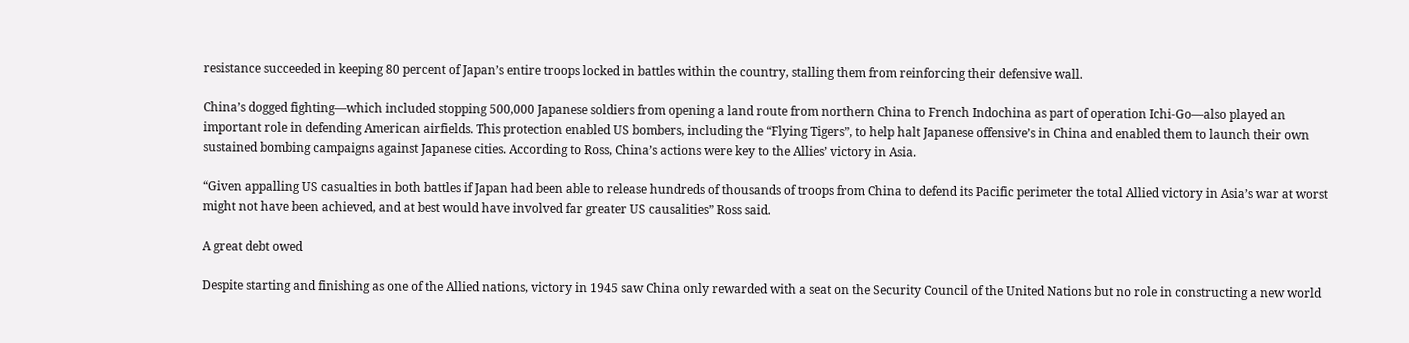resistance succeeded in keeping 80 percent of Japan’s entire troops locked in battles within the country, stalling them from reinforcing their defensive wall.

China’s dogged fighting—which included stopping 500,000 Japanese soldiers from opening a land route from northern China to French Indochina as part of operation Ichi-Go—also played an important role in defending American airfields. This protection enabled US bombers, including the “Flying Tigers”, to help halt Japanese offensive’s in China and enabled them to launch their own sustained bombing campaigns against Japanese cities. According to Ross, China’s actions were key to the Allies’ victory in Asia.

“Given appalling US casualties in both battles if Japan had been able to release hundreds of thousands of troops from China to defend its Pacific perimeter the total Allied victory in Asia’s war at worst might not have been achieved, and at best would have involved far greater US causalities” Ross said.

A great debt owed

Despite starting and finishing as one of the Allied nations, victory in 1945 saw China only rewarded with a seat on the Security Council of the United Nations but no role in constructing a new world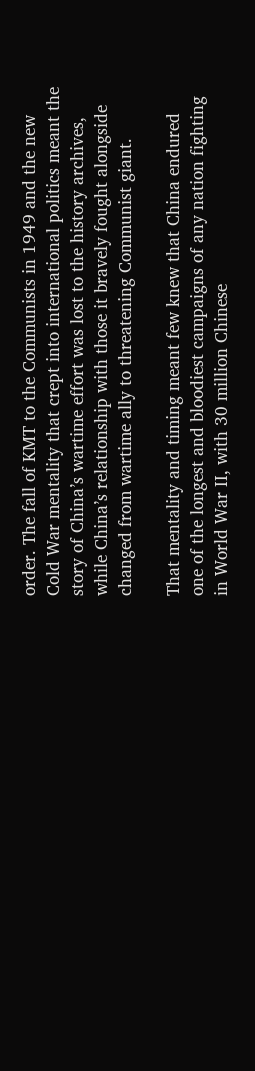order. The fall of KMT to the Communists in 1949 and the new Cold War mentality that crept into international politics meant the story of China’s wartime effort was lost to the history archives, while China’s relationship with those it bravely fought alongside changed from wartime ally to threatening Communist giant.

That mentality and timing meant few knew that China endured one of the longest and bloodiest campaigns of any nation fighting in World War II, with 30 million Chinese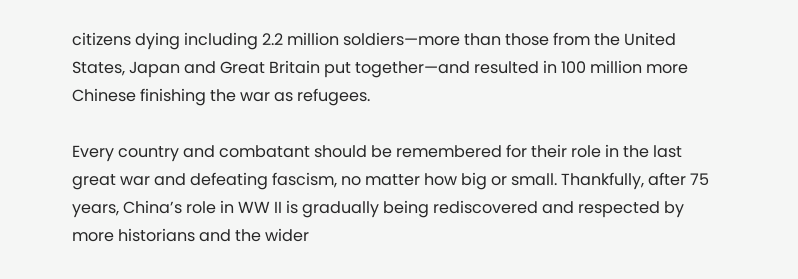citizens dying including 2.2 million soldiers—more than those from the United States, Japan and Great Britain put together—and resulted in 100 million more Chinese finishing the war as refugees.

Every country and combatant should be remembered for their role in the last great war and defeating fascism, no matter how big or small. Thankfully, after 75 years, China’s role in WW II is gradually being rediscovered and respected by more historians and the wider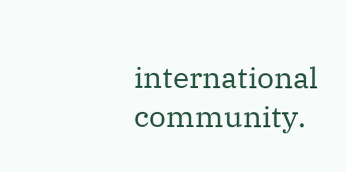international community.